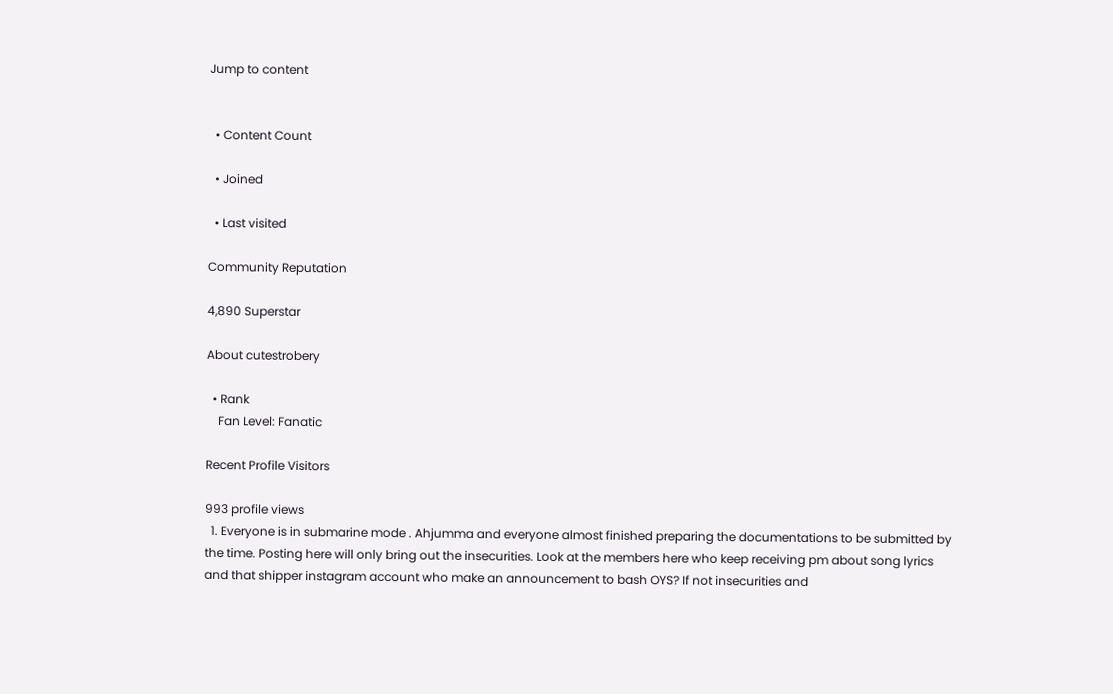Jump to content


  • Content Count

  • Joined

  • Last visited

Community Reputation

4,890 Superstar

About cutestrobery

  • Rank
    Fan Level: Fanatic

Recent Profile Visitors

993 profile views
  1. Everyone is in submarine mode . Ahjumma and everyone almost finished preparing the documentations to be submitted by the time. Posting here will only bring out the insecurities. Look at the members here who keep receiving pm about song lyrics and that shipper instagram account who make an announcement to bash OYS? If not insecurities and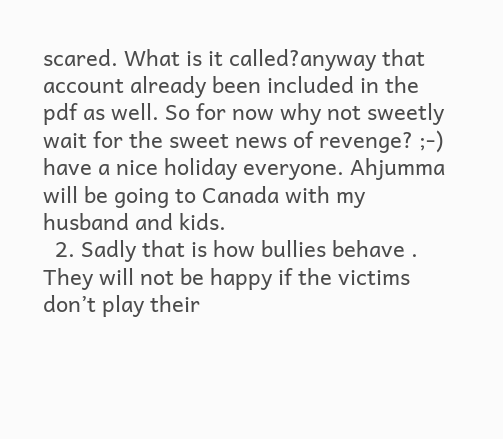scared. What is it called?anyway that account already been included in the pdf as well. So for now why not sweetly wait for the sweet news of revenge? ;-) have a nice holiday everyone. Ahjumma will be going to Canada with my husband and kids.
  2. Sadly that is how bullies behave . They will not be happy if the victims don’t play their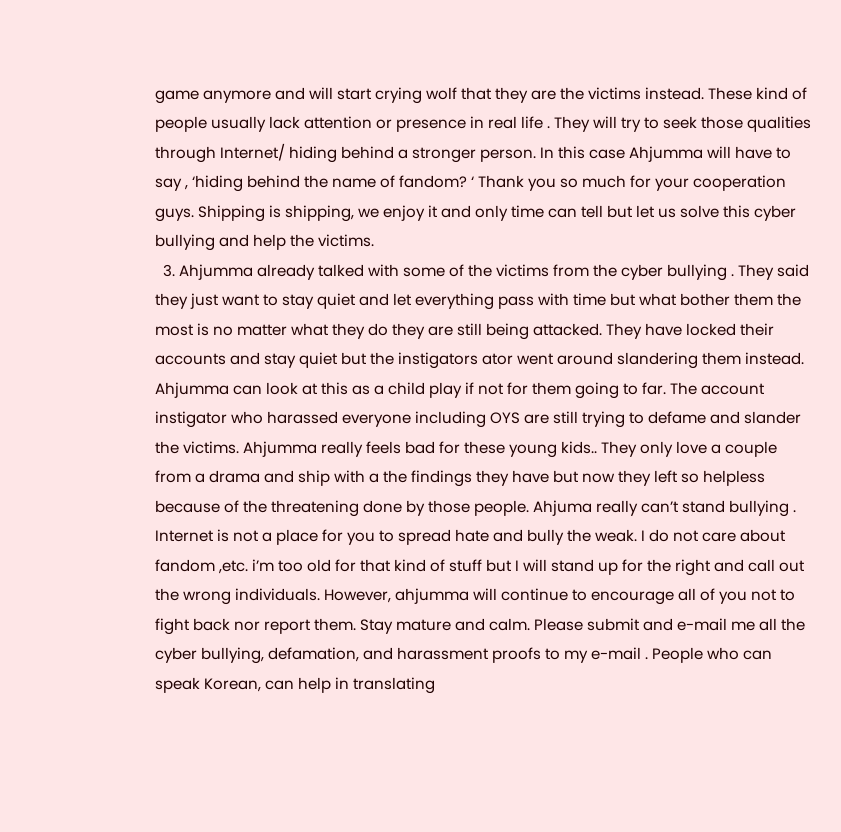game anymore and will start crying wolf that they are the victims instead. These kind of people usually lack attention or presence in real life . They will try to seek those qualities through Internet/ hiding behind a stronger person. In this case Ahjumma will have to say , ‘hiding behind the name of fandom? ‘ Thank you so much for your cooperation guys. Shipping is shipping, we enjoy it and only time can tell but let us solve this cyber bullying and help the victims.
  3. Ahjumma already talked with some of the victims from the cyber bullying . They said they just want to stay quiet and let everything pass with time but what bother them the most is no matter what they do they are still being attacked. They have locked their accounts and stay quiet but the instigators ator went around slandering them instead. Ahjumma can look at this as a child play if not for them going to far. The account instigator who harassed everyone including OYS are still trying to defame and slander the victims. Ahjumma really feels bad for these young kids.. They only love a couple from a drama and ship with a the findings they have but now they left so helpless because of the threatening done by those people. Ahjuma really can’t stand bullying . Internet is not a place for you to spread hate and bully the weak. I do not care about fandom ,etc. i’m too old for that kind of stuff but I will stand up for the right and call out the wrong individuals. However, ahjumma will continue to encourage all of you not to fight back nor report them. Stay mature and calm. Please submit and e-mail me all the cyber bullying, defamation, and harassment proofs to my e-mail . People who can speak Korean, can help in translating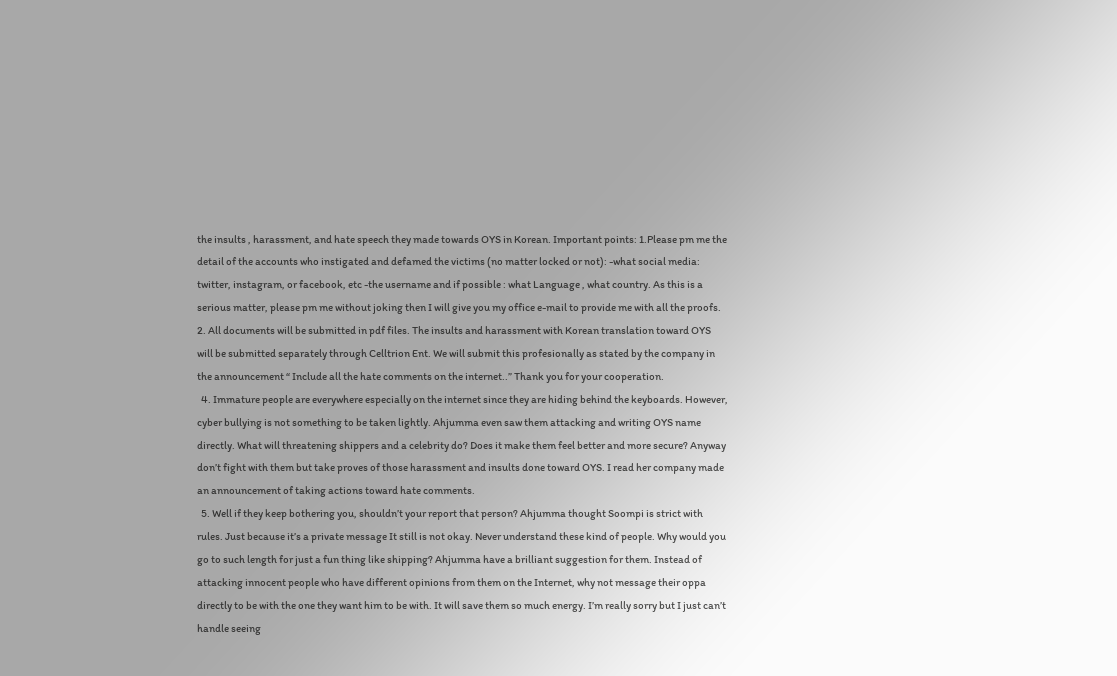the insults , harassment, and hate speech they made towards OYS in Korean. Important points: 1.Please pm me the detail of the accounts who instigated and defamed the victims (no matter locked or not): -what social media: twitter, instagram, or facebook, etc -the username and if possible : what Language , what country. As this is a serious matter, please pm me without joking then I will give you my office e-mail to provide me with all the proofs. 2. All documents will be submitted in pdf files. The insults and harassment with Korean translation toward OYS will be submitted separately through Celltrion Ent. We will submit this profesionally as stated by the company in the announcement “ Include all the hate comments on the internet..” Thank you for your cooperation.
  4. Immature people are everywhere especially on the internet since they are hiding behind the keyboards. However, cyber bullying is not something to be taken lightly. Ahjumma even saw them attacking and writing OYS name directly. What will threatening shippers and a celebrity do? Does it make them feel better and more secure? Anyway don’t fight with them but take proves of those harassment and insults done toward OYS. I read her company made an announcement of taking actions toward hate comments.
  5. Well if they keep bothering you, shouldn’t your report that person? Ahjumma thought Soompi is strict with rules. Just because it’s a private message It still is not okay. Never understand these kind of people. Why would you go to such length for just a fun thing like shipping? Ahjumma have a brilliant suggestion for them. Instead of attacking innocent people who have different opinions from them on the Internet, why not message their oppa directly to be with the one they want him to be with. It will save them so much energy. I’m really sorry but I just can’t handle seeing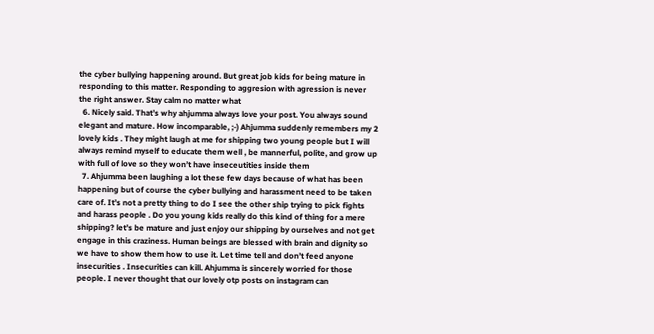the cyber bullying happening around. But great job kids for being mature in responding to this matter. Responding to aggresion with agression is never the right answer. Stay calm no matter what
  6. Nicely said. That’s why ahjumma always love your post. You always sound elegant and mature. How incomparable, ;-) Ahjumma suddenly remembers my 2 lovely kids . They might laugh at me for shipping two young people but I will always remind myself to educate them well , be mannerful, polite, and grow up with full of love so they won’t have inseceutities inside them
  7. Ahjumma been laughing a lot these few days because of what has been happening but of course the cyber bullying and harassment need to be taken care of. It’s not a pretty thing to do I see the other ship trying to pick fights and harass people . Do you young kids really do this kind of thing for a mere shipping? let’s be mature and just enjoy our shipping by ourselves and not get engage in this craziness. Human beings are blessed with brain and dignity so we have to show them how to use it. Let time tell and don’t feed anyone insecurities . Insecurities can kill. Ahjumma is sincerely worried for those people. I never thought that our lovely otp posts on instagram can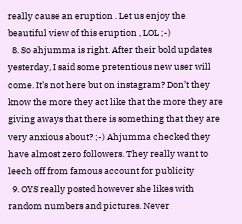really cause an eruption . Let us enjoy the beautiful view of this eruption , LOL ;-)
  8. So ahjumma is right. After their bold updates yesterday, I said some pretentious new user will come. It’s not here but on instagram? Don’t they know the more they act like that the more they are giving aways that there is something that they are very anxious about? ;-) Ahjumma checked they have almost zero followers. They really want to leech off from famous account for publicity
  9. OYS really posted however she likes with random numbers and pictures. Never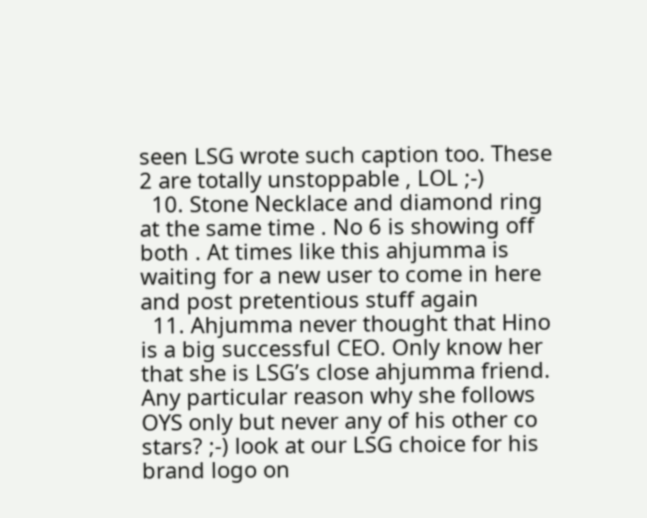seen LSG wrote such caption too. These 2 are totally unstoppable , LOL ;-)
  10. Stone Necklace and diamond ring at the same time . No 6 is showing off both . At times like this ahjumma is waiting for a new user to come in here and post pretentious stuff again
  11. Ahjumma never thought that Hino is a big successful CEO. Only know her that she is LSG’s close ahjumma friend. Any particular reason why she follows OYS only but never any of his other co stars? ;-) look at our LSG choice for his brand logo on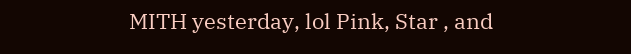MITH yesterday, lol Pink, Star , and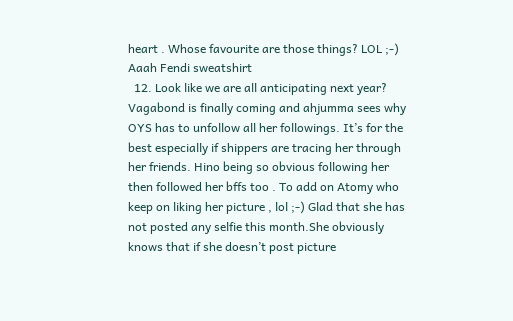heart . Whose favourite are those things? LOL ;-) Aaah Fendi sweatshirt
  12. Look like we are all anticipating next year? Vagabond is finally coming and ahjumma sees why OYS has to unfollow all her followings. It’s for the best especially if shippers are tracing her through her friends. Hino being so obvious following her then followed her bffs too . To add on Atomy who keep on liking her picture , lol ;-) Glad that she has not posted any selfie this month.She obviously knows that if she doesn’t post picture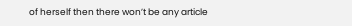of herself then there won’t be any article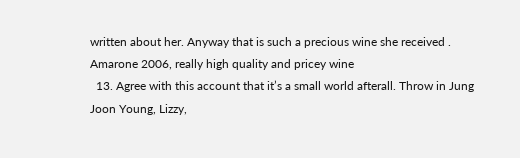written about her. Anyway that is such a precious wine she received . Amarone 2006, really high quality and pricey wine
  13. Agree with this account that it’s a small world afterall. Throw in Jung Joon Young, Lizzy,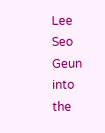Lee Seo Geun into the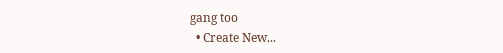gang too
  • Create New...